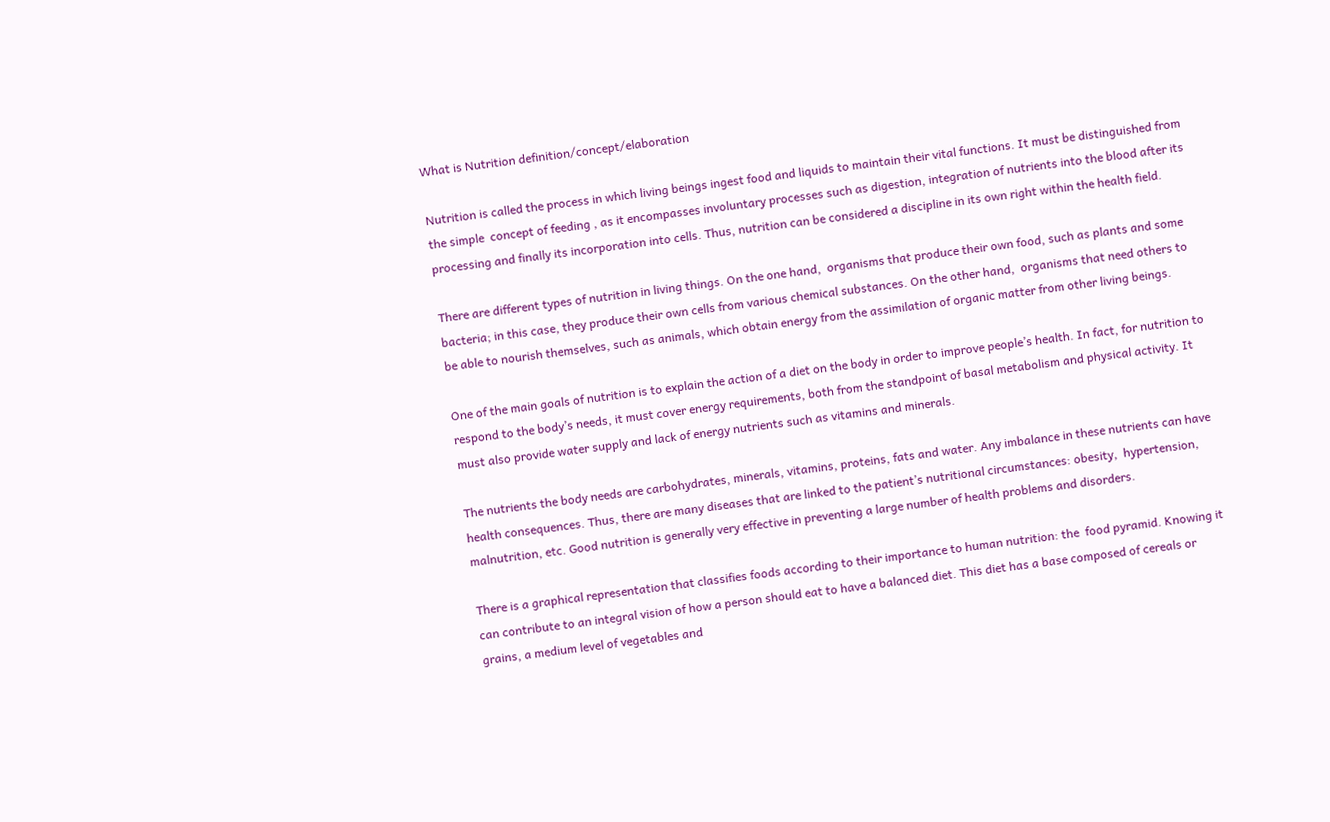What is Nutrition definition/concept/elaboration

Nutrition is called the process in which living beings ingest food and liquids to maintain their vital functions. It must be distinguished from the simple  concept of feeding , as it encompasses involuntary processes such as digestion, integration of nutrients into the blood after its processing and finally its incorporation into cells. Thus, nutrition can be considered a discipline in its own right within the health field.

There are different types of nutrition in living things. On the one hand,  organisms that produce their own food, such as plants and some bacteria; in this case, they produce their own cells from various chemical substances. On the other hand,  organisms that need others to be able to nourish themselves, such as animals, which obtain energy from the assimilation of organic matter from other living beings.

One of the main goals of nutrition is to explain the action of a diet on the body in order to improve people’s health. In fact, for nutrition to respond to the body’s needs, it must cover energy requirements, both from the standpoint of basal metabolism and physical activity. It must also provide water supply and lack of energy nutrients such as vitamins and minerals.

The nutrients the body needs are carbohydrates, minerals, vitamins, proteins, fats and water. Any imbalance in these nutrients can have health consequences. Thus, there are many diseases that are linked to the patient’s nutritional circumstances: obesity,  hypertension, malnutrition, etc. Good nutrition is generally very effective in preventing a large number of health problems and disorders.

There is a graphical representation that classifies foods according to their importance to human nutrition: the  food pyramid. Knowing it can contribute to an integral vision of how a person should eat to have a balanced diet. This diet has a base composed of cereals or grains, a medium level of vegetables and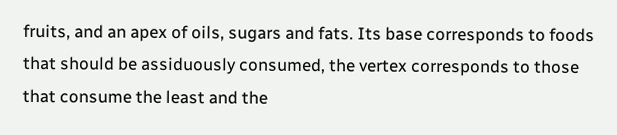fruits, and an apex of oils, sugars and fats. Its base corresponds to foods that should be assiduously consumed, the vertex corresponds to those that consume the least and the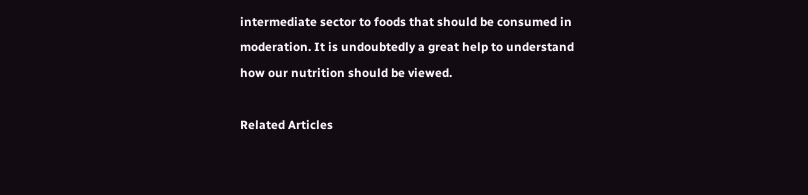intermediate sector to foods that should be consumed in moderation. It is undoubtedly a great help to understand how our nutrition should be viewed.

Related Articles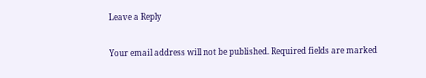Leave a Reply

Your email address will not be published. Required fields are marked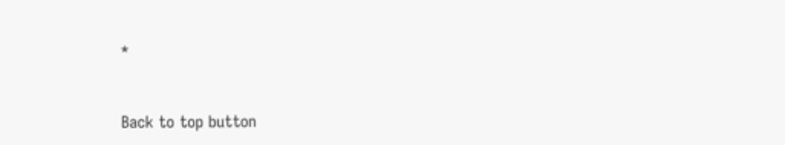*


Back to top button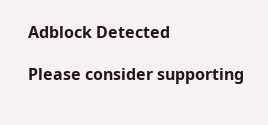Adblock Detected

Please consider supporting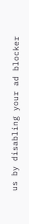us by disabling your ad blocker